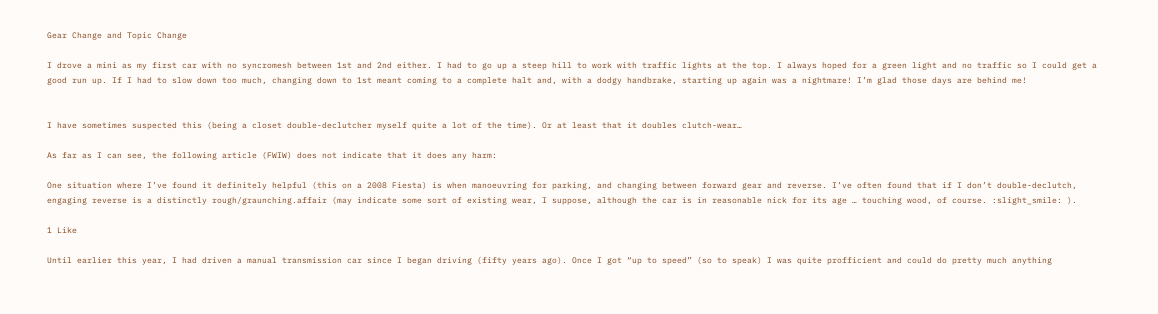Gear Change and Topic Change

I drove a mini as my first car with no syncromesh between 1st and 2nd either. I had to go up a steep hill to work with traffic lights at the top. I always hoped for a green light and no traffic so I could get a good run up. If I had to slow down too much, changing down to 1st meant coming to a complete halt and, with a dodgy handbrake, starting up again was a nightmare! I’m glad those days are behind me!


I have sometimes suspected this (being a closet double-declutcher myself quite a lot of the time). Or at least that it doubles clutch-wear…

As far as I can see, the following article (FWIW) does not indicate that it does any harm:

One situation where I’ve found it definitely helpful (this on a 2008 Fiesta) is when manoeuvring for parking, and changing between forward gear and reverse. I’ve often found that if I don’t double-declutch, engaging reverse is a distinctly rough/graunching.affair (may indicate some sort of existing wear, I suppose, although the car is in reasonable nick for its age … touching wood, of course. :slight_smile: ).

1 Like

Until earlier this year, I had driven a manual transmission car since I began driving (fifty years ago). Once I got “up to speed” (so to speak) I was quite profficient and could do pretty much anything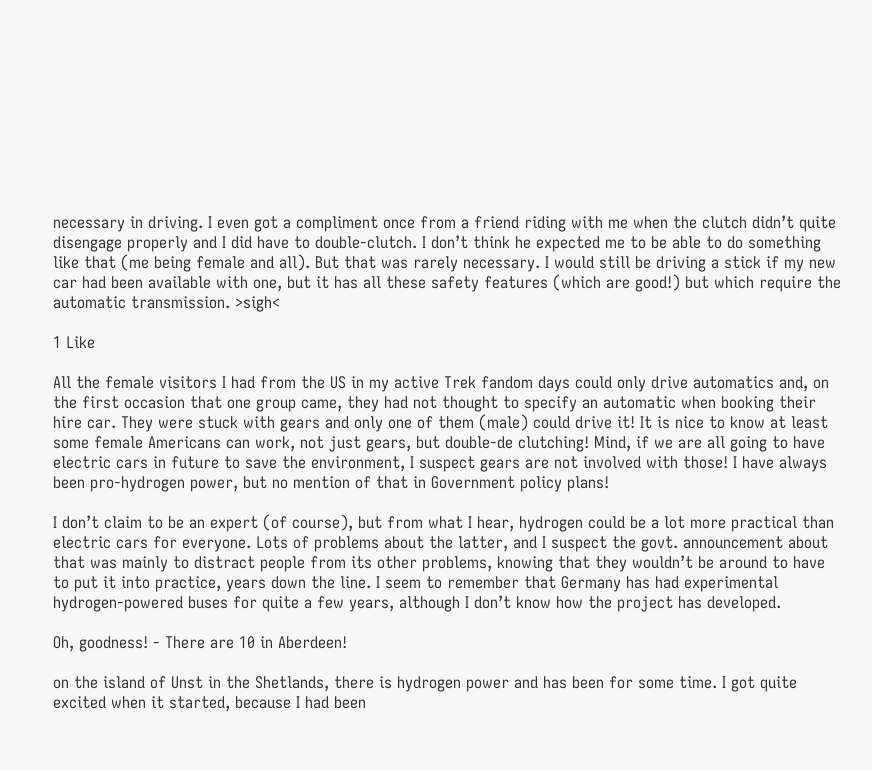necessary in driving. I even got a compliment once from a friend riding with me when the clutch didn’t quite disengage properly and I did have to double-clutch. I don’t think he expected me to be able to do something like that (me being female and all). But that was rarely necessary. I would still be driving a stick if my new car had been available with one, but it has all these safety features (which are good!) but which require the automatic transmission. >sigh<

1 Like

All the female visitors I had from the US in my active Trek fandom days could only drive automatics and, on the first occasion that one group came, they had not thought to specify an automatic when booking their hire car. They were stuck with gears and only one of them (male) could drive it! It is nice to know at least some female Americans can work, not just gears, but double-de clutching! Mind, if we are all going to have electric cars in future to save the environment, I suspect gears are not involved with those! I have always been pro-hydrogen power, but no mention of that in Government policy plans!

I don’t claim to be an expert (of course), but from what I hear, hydrogen could be a lot more practical than electric cars for everyone. Lots of problems about the latter, and I suspect the govt. announcement about that was mainly to distract people from its other problems, knowing that they wouldn’t be around to have to put it into practice, years down the line. I seem to remember that Germany has had experimental hydrogen-powered buses for quite a few years, although I don’t know how the project has developed.

Oh, goodness! - There are 10 in Aberdeen!

on the island of Unst in the Shetlands, there is hydrogen power and has been for some time. I got quite excited when it started, because I had been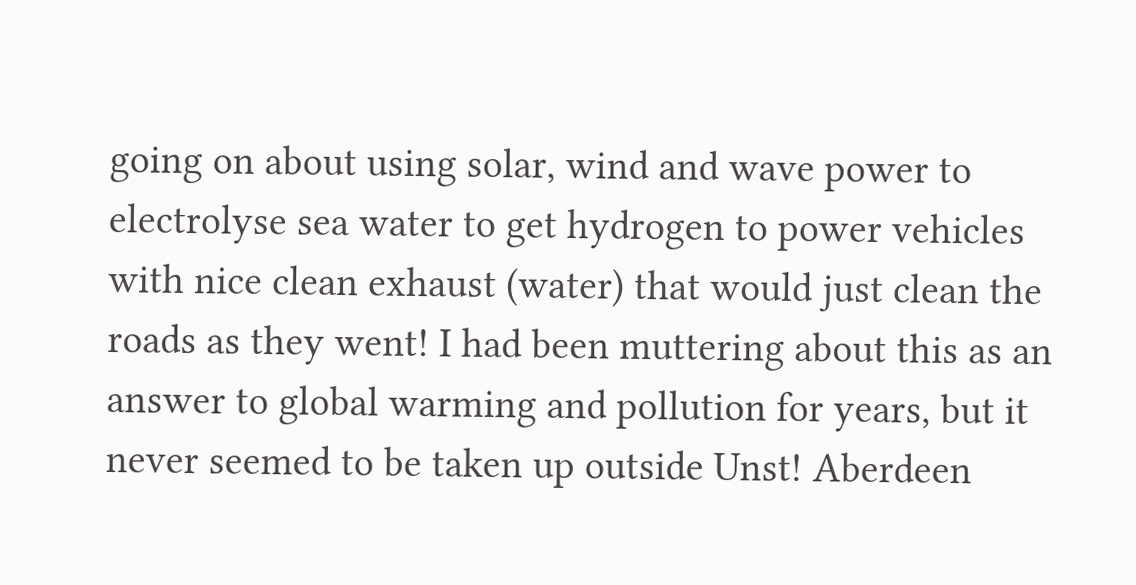going on about using solar, wind and wave power to electrolyse sea water to get hydrogen to power vehicles with nice clean exhaust (water) that would just clean the roads as they went! I had been muttering about this as an answer to global warming and pollution for years, but it never seemed to be taken up outside Unst! Aberdeen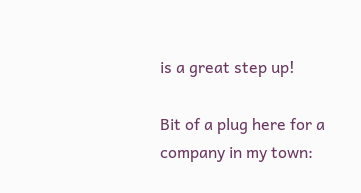is a great step up!

Bit of a plug here for a company in my town: